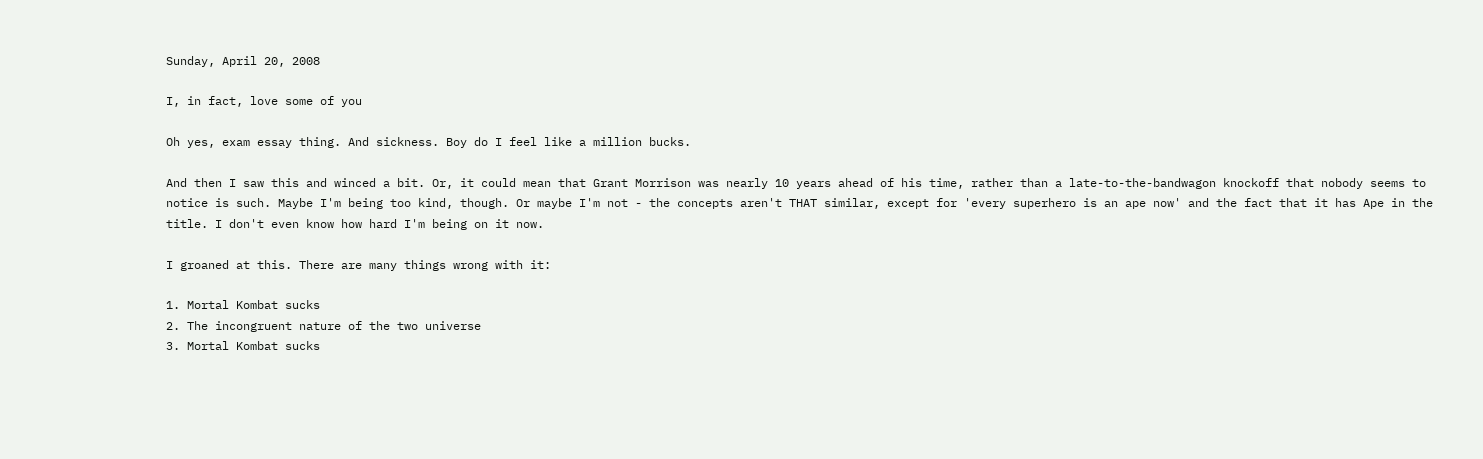Sunday, April 20, 2008

I, in fact, love some of you

Oh yes, exam essay thing. And sickness. Boy do I feel like a million bucks.

And then I saw this and winced a bit. Or, it could mean that Grant Morrison was nearly 10 years ahead of his time, rather than a late-to-the-bandwagon knockoff that nobody seems to notice is such. Maybe I'm being too kind, though. Or maybe I'm not - the concepts aren't THAT similar, except for 'every superhero is an ape now' and the fact that it has Ape in the title. I don't even know how hard I'm being on it now.

I groaned at this. There are many things wrong with it:

1. Mortal Kombat sucks
2. The incongruent nature of the two universe
3. Mortal Kombat sucks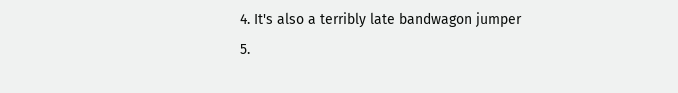4. It's also a terribly late bandwagon jumper
5.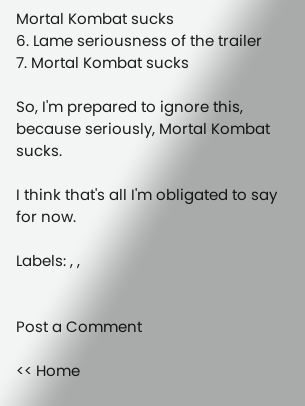Mortal Kombat sucks
6. Lame seriousness of the trailer
7. Mortal Kombat sucks

So, I'm prepared to ignore this, because seriously, Mortal Kombat sucks.

I think that's all I'm obligated to say for now.

Labels: , ,


Post a Comment

<< Home